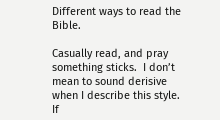Different ways to read the Bible.

Casually read, and pray something sticks.  I don’t mean to sound derisive when I describe this style.  If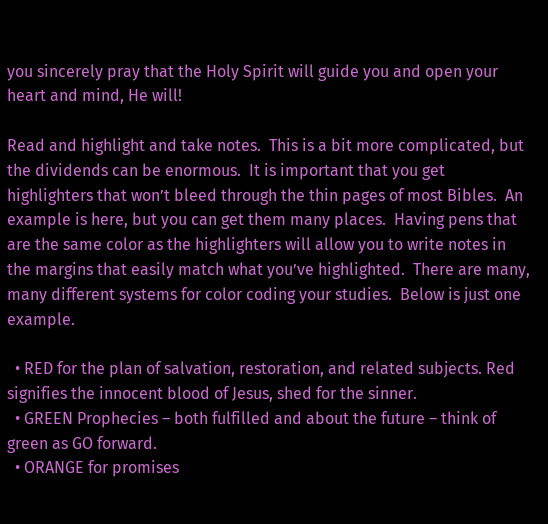you sincerely pray that the Holy Spirit will guide you and open your heart and mind, He will!

Read and highlight and take notes.  This is a bit more complicated, but the dividends can be enormous.  It is important that you get highlighters that won’t bleed through the thin pages of most Bibles.  An example is here, but you can get them many places.  Having pens that are the same color as the highlighters will allow you to write notes in the margins that easily match what you’ve highlighted.  There are many, many different systems for color coding your studies.  Below is just one example.

  • RED for the plan of salvation, restoration, and related subjects. Red signifies the innocent blood of Jesus, shed for the sinner.
  • GREEN Prophecies – both fulfilled and about the future – think of green as GO forward.
  • ORANGE for promises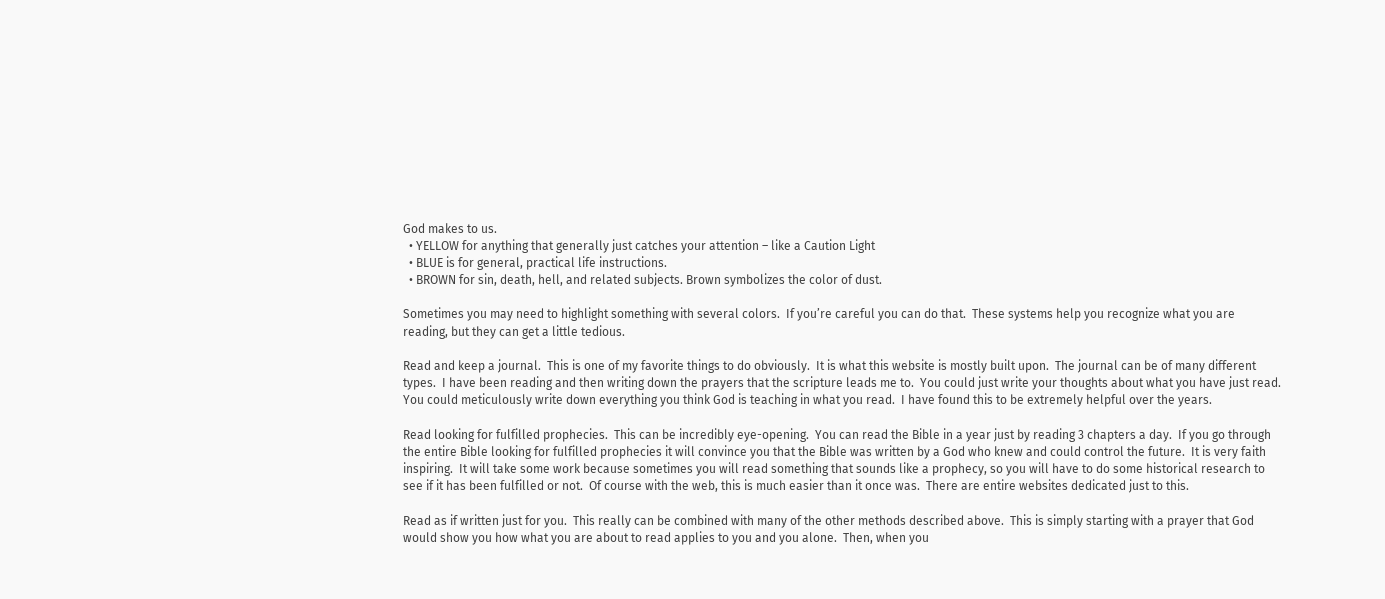God makes to us.
  • YELLOW for anything that generally just catches your attention – like a Caution Light
  • BLUE is for general, practical life instructions.
  • BROWN for sin, death, hell, and related subjects. Brown symbolizes the color of dust.

Sometimes you may need to highlight something with several colors.  If you’re careful you can do that.  These systems help you recognize what you are reading, but they can get a little tedious.

Read and keep a journal.  This is one of my favorite things to do obviously.  It is what this website is mostly built upon.  The journal can be of many different types.  I have been reading and then writing down the prayers that the scripture leads me to.  You could just write your thoughts about what you have just read.  You could meticulously write down everything you think God is teaching in what you read.  I have found this to be extremely helpful over the years.

Read looking for fulfilled prophecies.  This can be incredibly eye-opening.  You can read the Bible in a year just by reading 3 chapters a day.  If you go through the entire Bible looking for fulfilled prophecies it will convince you that the Bible was written by a God who knew and could control the future.  It is very faith inspiring.  It will take some work because sometimes you will read something that sounds like a prophecy, so you will have to do some historical research to see if it has been fulfilled or not.  Of course with the web, this is much easier than it once was.  There are entire websites dedicated just to this.

Read as if written just for you.  This really can be combined with many of the other methods described above.  This is simply starting with a prayer that God would show you how what you are about to read applies to you and you alone.  Then, when you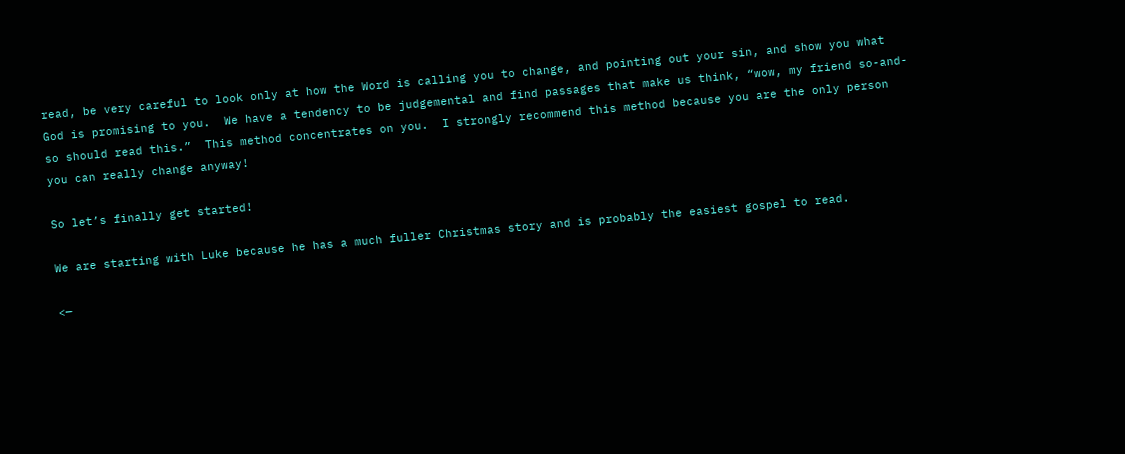read, be very careful to look only at how the Word is calling you to change, and pointing out your sin, and show you what God is promising to you.  We have a tendency to be judgemental and find passages that make us think, “wow, my friend so-and-so should read this.”  This method concentrates on you.  I strongly recommend this method because you are the only person you can really change anyway!

So let’s finally get started!

We are starting with Luke because he has a much fuller Christmas story and is probably the easiest gospel to read.

<—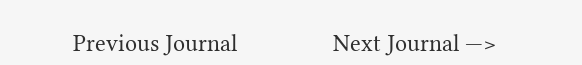Previous Journal                Next Journal —>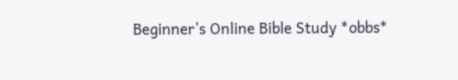Beginner’s Online Bible Study *obbs*